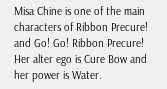Misa Chine is one of the main characters of Ribbon Precure! and Go! Go! Ribbon Precure! Her alter ego is Cure Bow and her power is Water.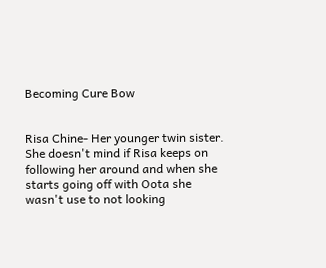Becoming Cure Bow


Risa Chine- Her younger twin sister. She doesn't mind if Risa keeps on following her around and when she starts going off with Oota she wasn't use to not looking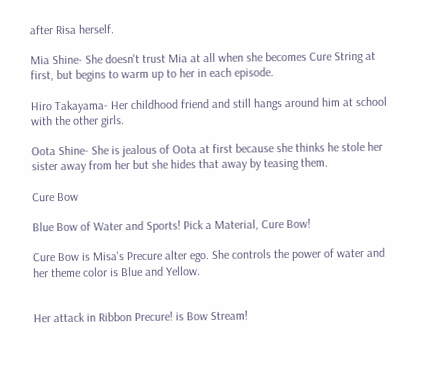after Risa herself.

Mia Shine- She doesn't trust Mia at all when she becomes Cure String at first, but begins to warm up to her in each episode.

Hiro Takayama- Her childhood friend and still hangs around him at school with the other girls.

Oota Shine- She is jealous of Oota at first because she thinks he stole her sister away from her but she hides that away by teasing them.

Cure Bow

Blue Bow of Water and Sports! Pick a Material, Cure Bow!

Cure Bow is Misa's Precure alter ego. She controls the power of water and her theme color is Blue and Yellow.


Her attack in Ribbon Precure! is Bow Stream!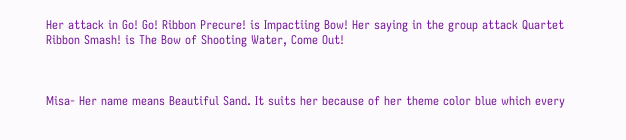Her attack in Go! Go! Ribbon Precure! is Impactiing Bow! Her saying in the group attack Quartet Ribbon Smash! is The Bow of Shooting Water, Come Out!



Misa- Her name means Beautiful Sand. It suits her because of her theme color blue which every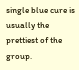single blue cure is usually the prettiest of the group.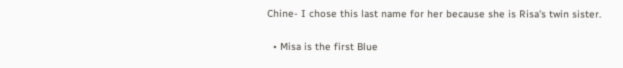Chine- I chose this last name for her because she is Risa's twin sister.


  • Misa is the first Blue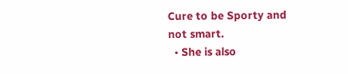Cure to be Sporty and not smart.
  • She is also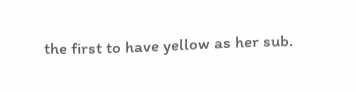the first to have yellow as her sub.